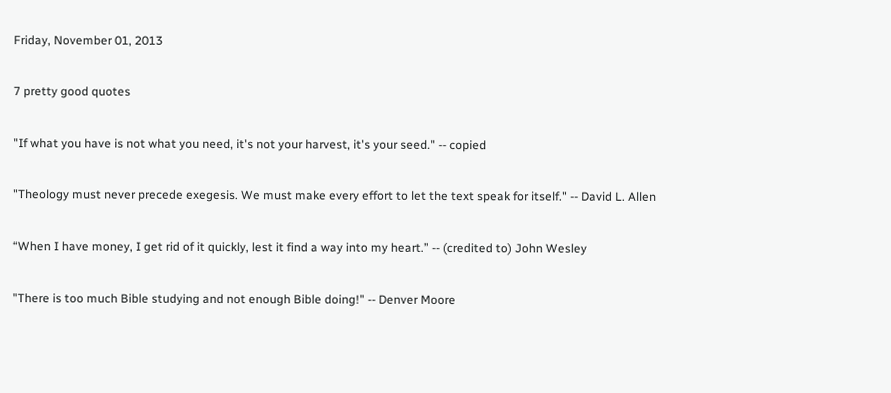Friday, November 01, 2013

7 pretty good quotes

"If what you have is not what you need, it's not your harvest, it's your seed." -- copied

"Theology must never precede exegesis. We must make every effort to let the text speak for itself." -- David L. Allen

“When I have money, I get rid of it quickly, lest it find a way into my heart.” -- (credited to) John Wesley

"There is too much Bible studying and not enough Bible doing!" -- Denver Moore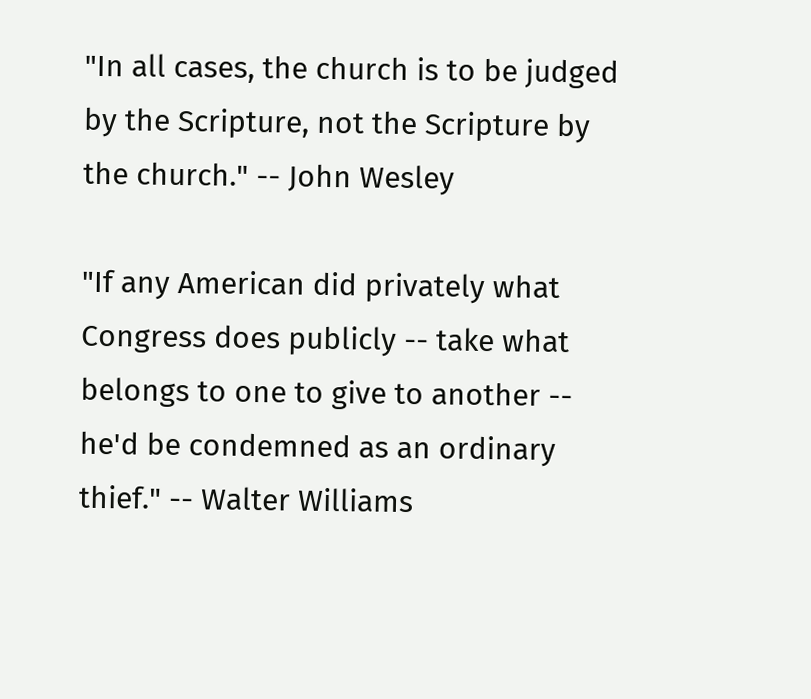"In all cases, the church is to be judged by the Scripture, not the Scripture by the church." -- John Wesley

"If any American did privately what Congress does publicly -- take what belongs to one to give to another -- he'd be condemned as an ordinary thief." -- Walter Williams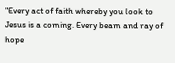"Every act of faith whereby you look to Jesus is a coming. Every beam and ray of hope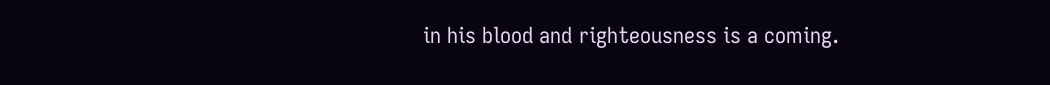in his blood and righteousness is a coming.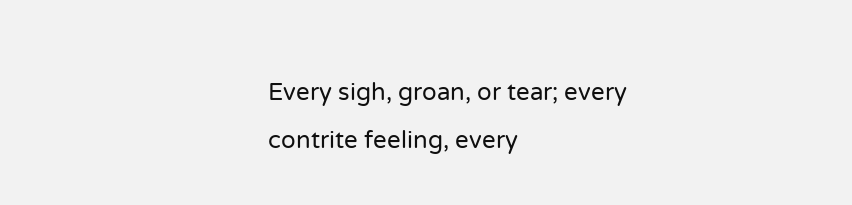Every sigh, groan, or tear; every contrite feeling, every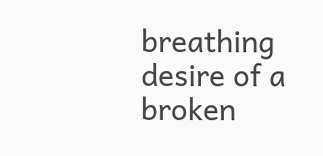breathing desire of a broken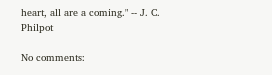heart, all are a coming." -- J. C. Philpot

No comments: